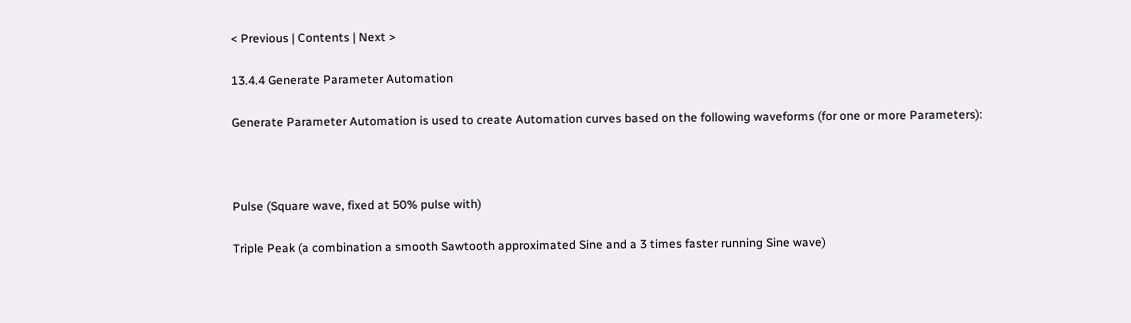< Previous | Contents | Next >

13.4.4 Generate Parameter Automation

Generate Parameter Automation is used to create Automation curves based on the following waveforms (for one or more Parameters):



Pulse (Square wave, fixed at 50% pulse with)

Triple Peak (a combination a smooth Sawtooth approximated Sine and a 3 times faster running Sine wave)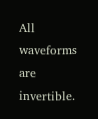All waveforms are invertible.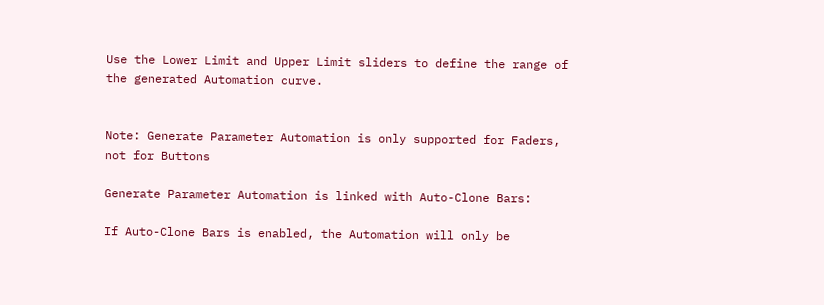Use the Lower Limit and Upper Limit sliders to define the range of the generated Automation curve.


Note: Generate Parameter Automation is only supported for Faders, not for Buttons

Generate Parameter Automation is linked with Auto-Clone Bars:

If Auto-Clone Bars is enabled, the Automation will only be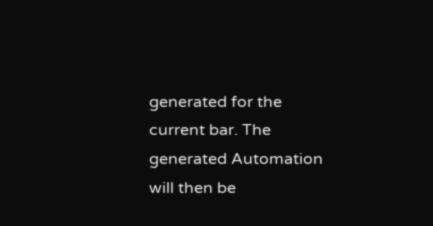generated for the current bar. The generated Automation will then be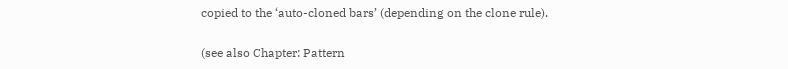copied to the ‘auto-cloned bars’ (depending on the clone rule).

(see also Chapter: Pattern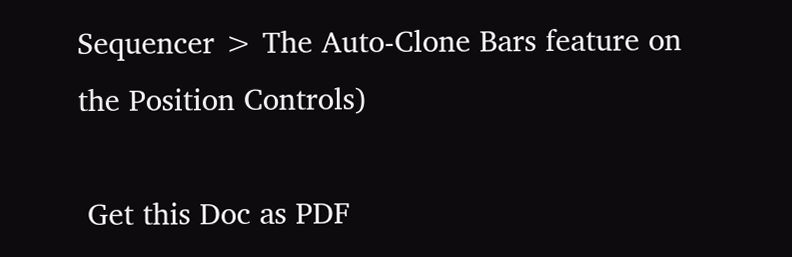Sequencer > The Auto-Clone Bars feature on the Position Controls)

 Get this Doc as PDF